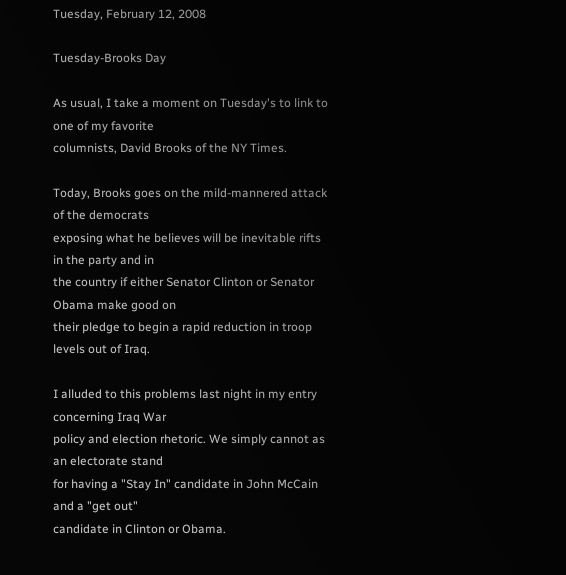Tuesday, February 12, 2008

Tuesday-Brooks Day

As usual, I take a moment on Tuesday's to link to one of my favorite
columnists, David Brooks of the NY Times.

Today, Brooks goes on the mild-mannered attack of the democrats
exposing what he believes will be inevitable rifts in the party and in
the country if either Senator Clinton or Senator Obama make good on
their pledge to begin a rapid reduction in troop levels out of Iraq.

I alluded to this problems last night in my entry concerning Iraq War
policy and election rhetoric. We simply cannot as an electorate stand
for having a "Stay In" candidate in John McCain and a "get out"
candidate in Clinton or Obama.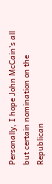Personally, I hope John McCain's all but certain nomination on the
Republican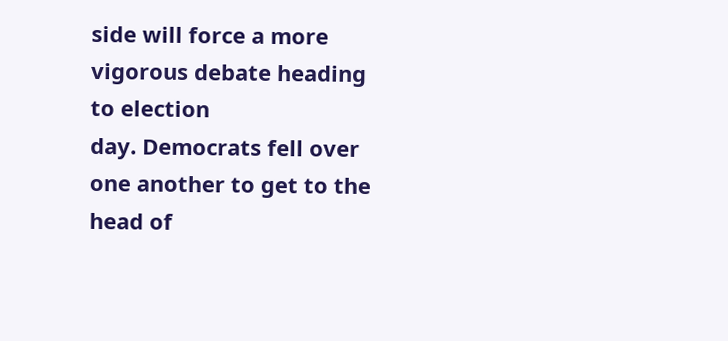side will force a more vigorous debate heading to election
day. Democrats fell over one another to get to the head of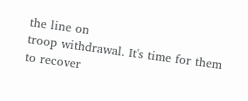the line on
troop withdrawal. It's time for them to recover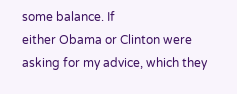some balance. If
either Obama or Clinton were asking for my advice, which they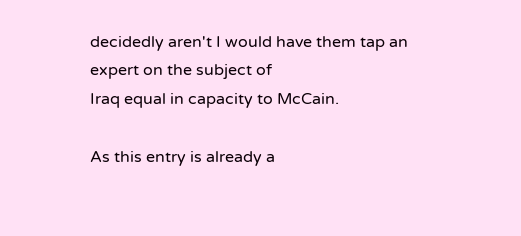decidedly aren't I would have them tap an expert on the subject of
Iraq equal in capacity to McCain.

As this entry is already a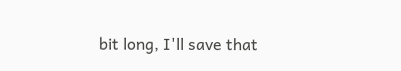bit long, I'll save that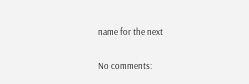name for the next

No comments: